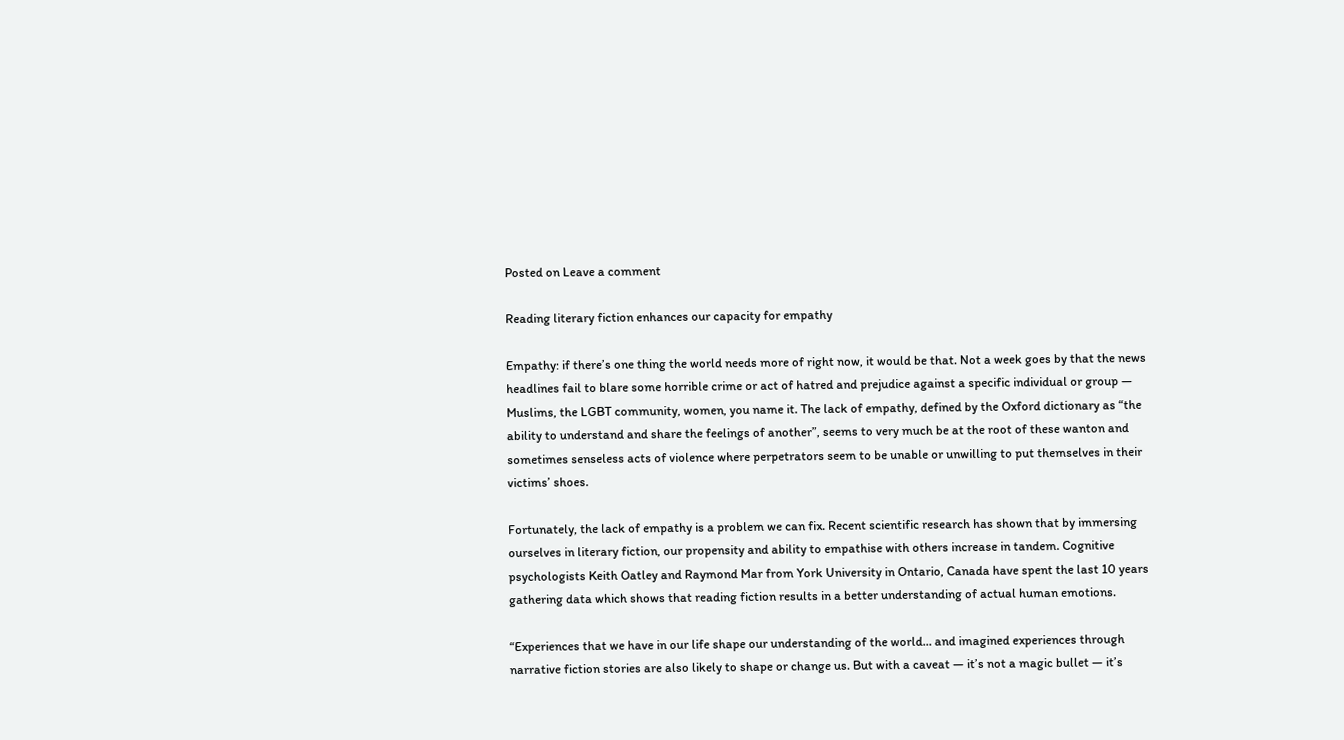Posted on Leave a comment

Reading literary fiction enhances our capacity for empathy

Empathy: if there’s one thing the world needs more of right now, it would be that. Not a week goes by that the news headlines fail to blare some horrible crime or act of hatred and prejudice against a specific individual or group — Muslims, the LGBT community, women, you name it. The lack of empathy, defined by the Oxford dictionary as “the ability to understand and share the feelings of another”, seems to very much be at the root of these wanton and sometimes senseless acts of violence where perpetrators seem to be unable or unwilling to put themselves in their victims’ shoes.

Fortunately, the lack of empathy is a problem we can fix. Recent scientific research has shown that by immersing ourselves in literary fiction, our propensity and ability to empathise with others increase in tandem. Cognitive psychologists Keith Oatley and Raymond Mar from York University in Ontario, Canada have spent the last 10 years gathering data which shows that reading fiction results in a better understanding of actual human emotions.

“Experiences that we have in our life shape our understanding of the world… and imagined experiences through narrative fiction stories are also likely to shape or change us. But with a caveat — it’s not a magic bullet — it’s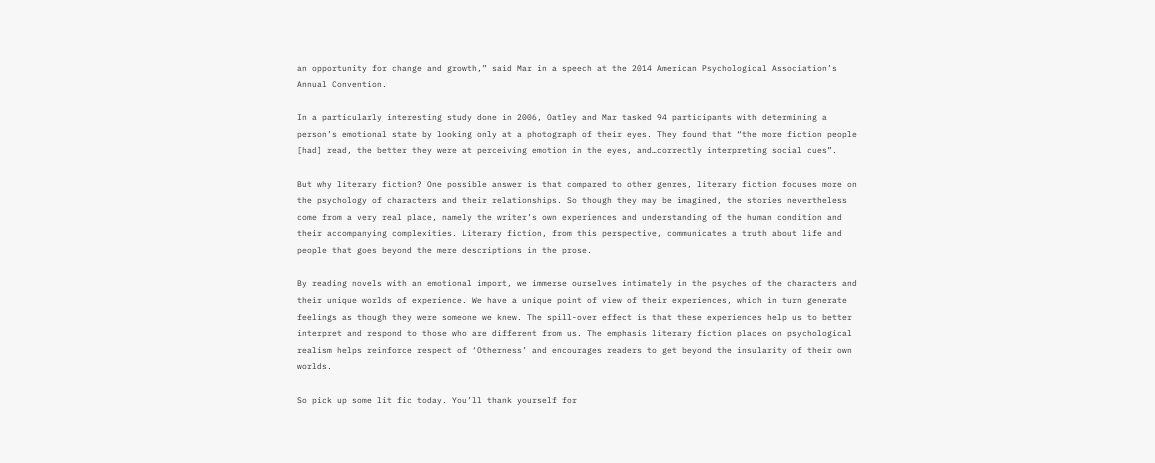an opportunity for change and growth,” said Mar in a speech at the 2014 American Psychological Association’s Annual Convention.

In a particularly interesting study done in 2006, Oatley and Mar tasked 94 participants with determining a person’s emotional state by looking only at a photograph of their eyes. They found that “the more fiction people [had] read, the better they were at perceiving emotion in the eyes, and…correctly interpreting social cues”.

But why literary fiction? One possible answer is that compared to other genres, literary fiction focuses more on the psychology of characters and their relationships. So though they may be imagined, the stories nevertheless come from a very real place, namely the writer’s own experiences and understanding of the human condition and their accompanying complexities. Literary fiction, from this perspective, communicates a truth about life and people that goes beyond the mere descriptions in the prose.

By reading novels with an emotional import, we immerse ourselves intimately in the psyches of the characters and their unique worlds of experience. We have a unique point of view of their experiences, which in turn generate feelings as though they were someone we knew. The spill-over effect is that these experiences help us to better interpret and respond to those who are different from us. The emphasis literary fiction places on psychological realism helps reinforce respect of ‘Otherness’ and encourages readers to get beyond the insularity of their own worlds.

So pick up some lit fic today. You’ll thank yourself for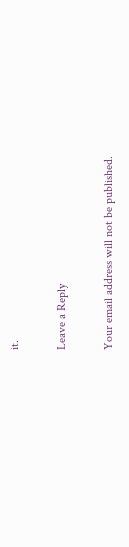it.

Leave a Reply

Your email address will not be published.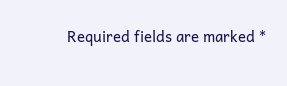Required fields are marked *